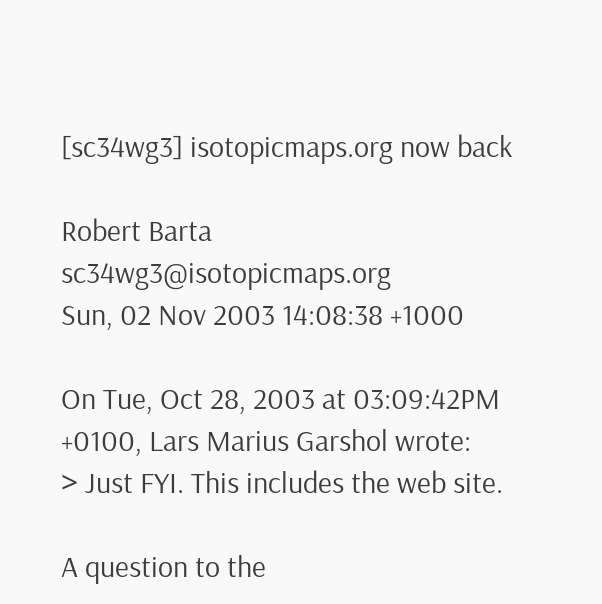[sc34wg3] isotopicmaps.org now back

Robert Barta sc34wg3@isotopicmaps.org
Sun, 02 Nov 2003 14:08:38 +1000

On Tue, Oct 28, 2003 at 03:09:42PM +0100, Lars Marius Garshol wrote:
> Just FYI. This includes the web site.

A question to the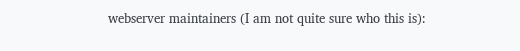webserver maintainers (I am not quite sure who this is):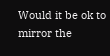Would it be ok to mirror the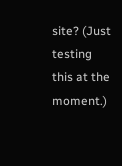site? (Just testing this at the moment.)